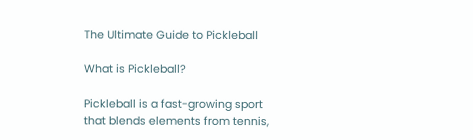The Ultimate Guide to Pickleball

What is Pickleball?

Pickleball is a fast-growing sport that blends elements from tennis,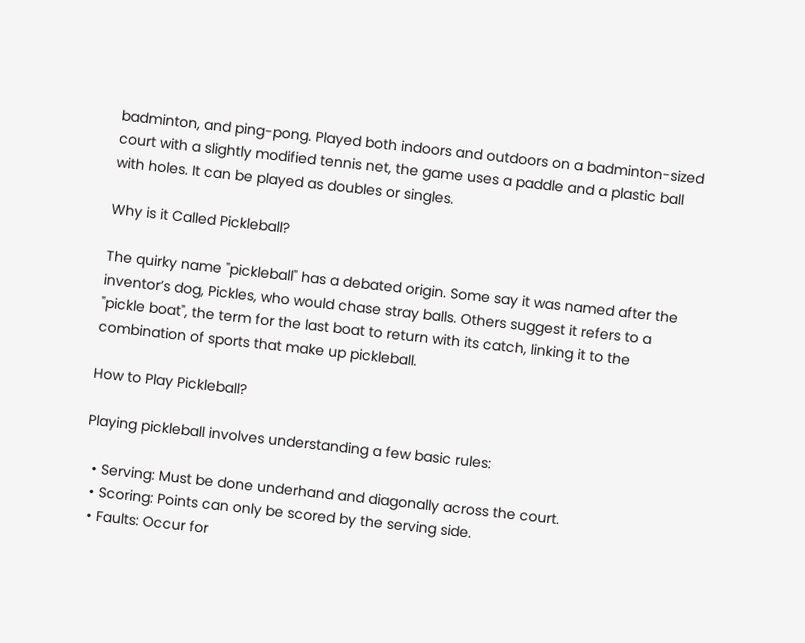badminton, and ping-pong. Played both indoors and outdoors on a badminton-sized court with a slightly modified tennis net, the game uses a paddle and a plastic ball with holes. It can be played as doubles or singles.

Why is it Called Pickleball?

The quirky name "pickleball" has a debated origin. Some say it was named after the inventor’s dog, Pickles, who would chase stray balls. Others suggest it refers to a "pickle boat", the term for the last boat to return with its catch, linking it to the combination of sports that make up pickleball.

How to Play Pickleball?

Playing pickleball involves understanding a few basic rules:

  • Serving: Must be done underhand and diagonally across the court.
  • Scoring: Points can only be scored by the serving side.
  • Faults: Occur for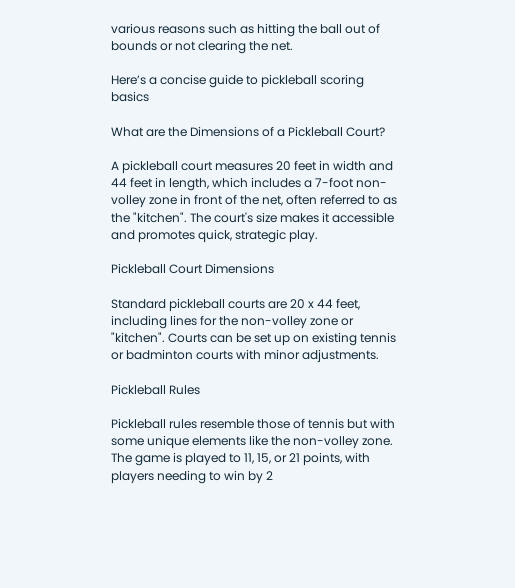various reasons such as hitting the ball out of bounds or not clearing the net.

Here’s a concise guide to pickleball scoring basics

What are the Dimensions of a Pickleball Court?

A pickleball court measures 20 feet in width and 44 feet in length, which includes a 7-foot non-volley zone in front of the net, often referred to as the "kitchen". The court's size makes it accessible and promotes quick, strategic play.

Pickleball Court Dimensions

Standard pickleball courts are 20 x 44 feet, including lines for the non-volley zone or "kitchen". Courts can be set up on existing tennis or badminton courts with minor adjustments.

Pickleball Rules

Pickleball rules resemble those of tennis but with some unique elements like the non-volley zone. The game is played to 11, 15, or 21 points, with players needing to win by 2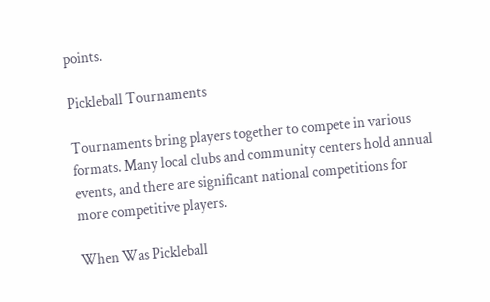points.

Pickleball Tournaments

Tournaments bring players together to compete in various formats. Many local clubs and community centers hold annual events, and there are significant national competitions for more competitive players.

When Was Pickleball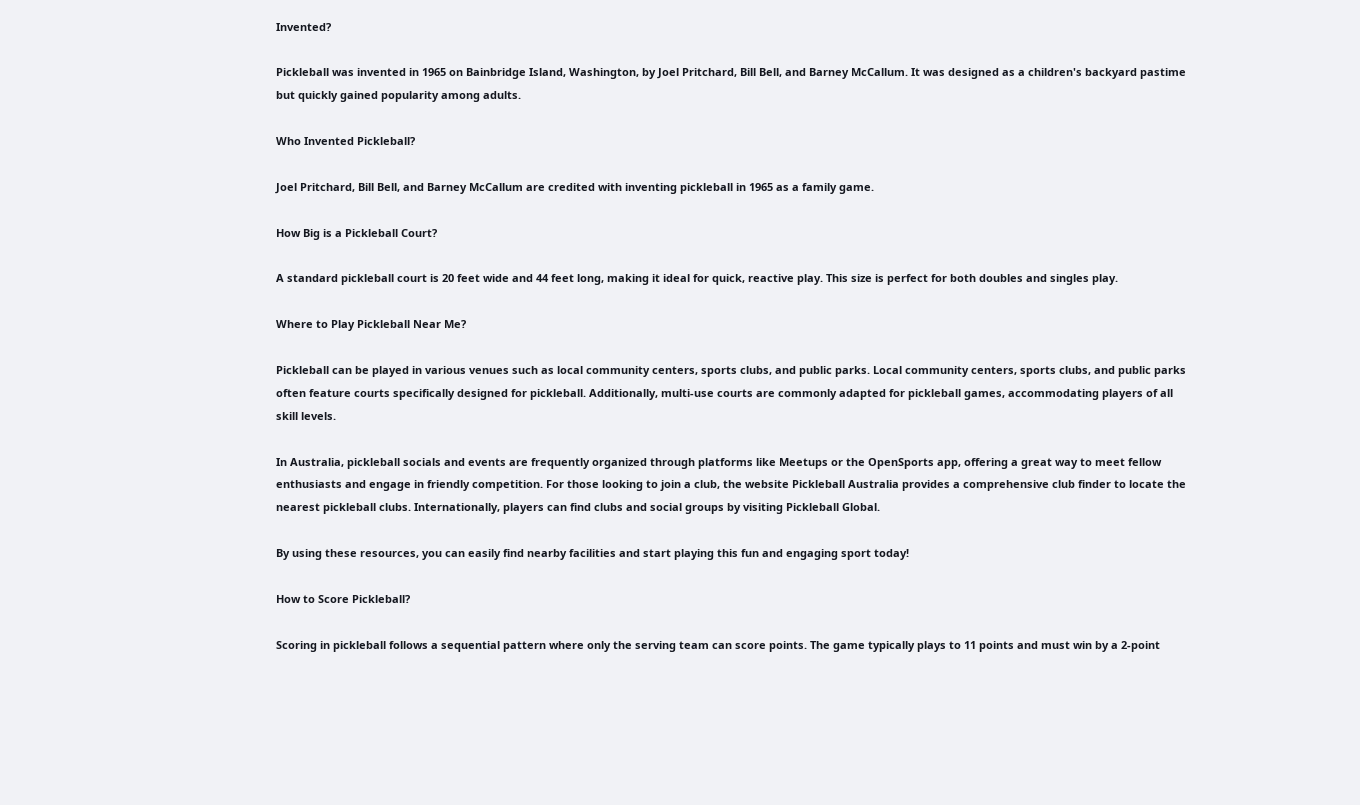Invented?

Pickleball was invented in 1965 on Bainbridge Island, Washington, by Joel Pritchard, Bill Bell, and Barney McCallum. It was designed as a children's backyard pastime but quickly gained popularity among adults.

Who Invented Pickleball?

Joel Pritchard, Bill Bell, and Barney McCallum are credited with inventing pickleball in 1965 as a family game.

How Big is a Pickleball Court?

A standard pickleball court is 20 feet wide and 44 feet long, making it ideal for quick, reactive play. This size is perfect for both doubles and singles play.

Where to Play Pickleball Near Me?

Pickleball can be played in various venues such as local community centers, sports clubs, and public parks. Local community centers, sports clubs, and public parks often feature courts specifically designed for pickleball. Additionally, multi-use courts are commonly adapted for pickleball games, accommodating players of all skill levels.

In Australia, pickleball socials and events are frequently organized through platforms like Meetups or the OpenSports app, offering a great way to meet fellow enthusiasts and engage in friendly competition. For those looking to join a club, the website Pickleball Australia provides a comprehensive club finder to locate the nearest pickleball clubs. Internationally, players can find clubs and social groups by visiting Pickleball Global.

By using these resources, you can easily find nearby facilities and start playing this fun and engaging sport today!

How to Score Pickleball?

Scoring in pickleball follows a sequential pattern where only the serving team can score points. The game typically plays to 11 points and must win by a 2-point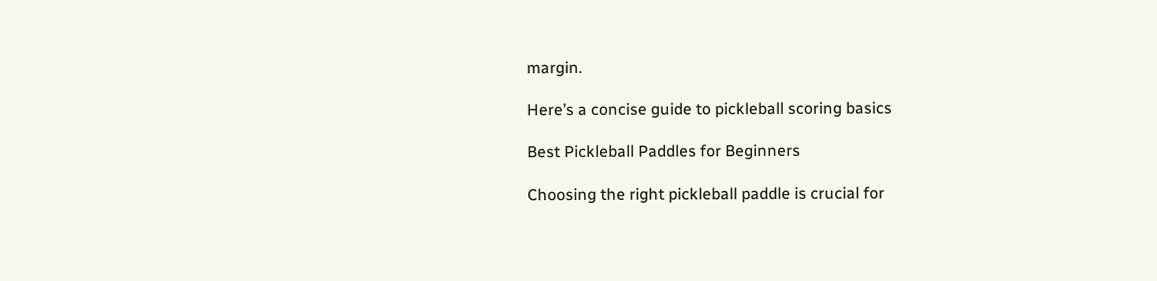margin.

Here’s a concise guide to pickleball scoring basics

Best Pickleball Paddles for Beginners

Choosing the right pickleball paddle is crucial for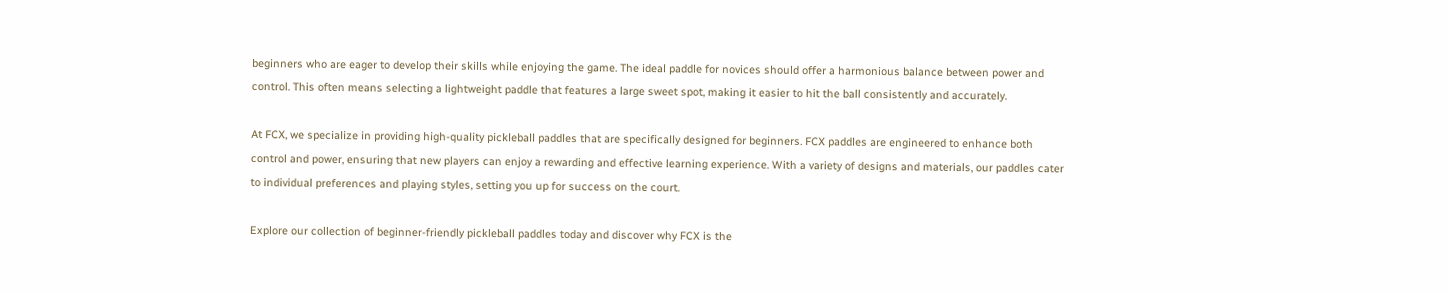beginners who are eager to develop their skills while enjoying the game. The ideal paddle for novices should offer a harmonious balance between power and control. This often means selecting a lightweight paddle that features a large sweet spot, making it easier to hit the ball consistently and accurately.

At FCX, we specialize in providing high-quality pickleball paddles that are specifically designed for beginners. FCX paddles are engineered to enhance both control and power, ensuring that new players can enjoy a rewarding and effective learning experience. With a variety of designs and materials, our paddles cater to individual preferences and playing styles, setting you up for success on the court.

Explore our collection of beginner-friendly pickleball paddles today and discover why FCX is the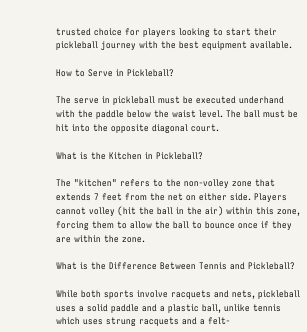trusted choice for players looking to start their pickleball journey with the best equipment available.

How to Serve in Pickleball?

The serve in pickleball must be executed underhand with the paddle below the waist level. The ball must be hit into the opposite diagonal court.

What is the Kitchen in Pickleball?

The "kitchen" refers to the non-volley zone that extends 7 feet from the net on either side. Players cannot volley (hit the ball in the air) within this zone, forcing them to allow the ball to bounce once if they are within the zone.

What is the Difference Between Tennis and Pickleball?

While both sports involve racquets and nets, pickleball uses a solid paddle and a plastic ball, unlike tennis which uses strung racquets and a felt-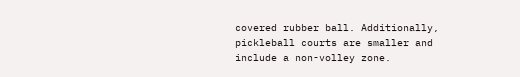covered rubber ball. Additionally, pickleball courts are smaller and include a non-volley zone.